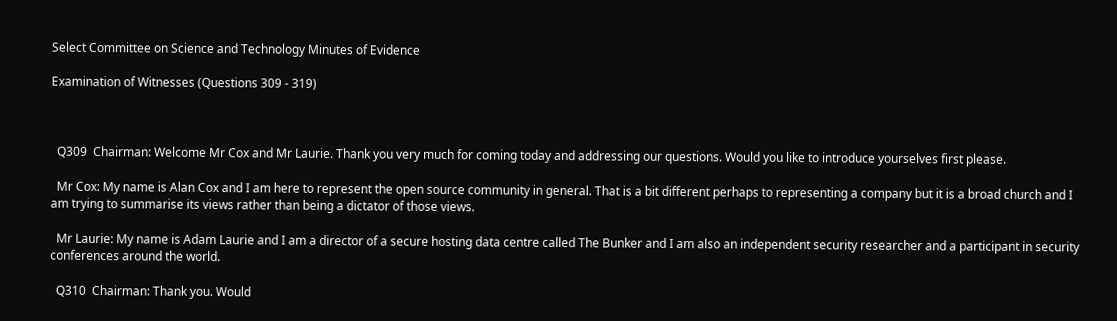Select Committee on Science and Technology Minutes of Evidence

Examination of Witnesses (Questions 309 - 319)



  Q309  Chairman: Welcome Mr Cox and Mr Laurie. Thank you very much for coming today and addressing our questions. Would you like to introduce yourselves first please.

  Mr Cox: My name is Alan Cox and I am here to represent the open source community in general. That is a bit different perhaps to representing a company but it is a broad church and I am trying to summarise its views rather than being a dictator of those views.

  Mr Laurie: My name is Adam Laurie and I am a director of a secure hosting data centre called The Bunker and I am also an independent security researcher and a participant in security conferences around the world.

  Q310  Chairman: Thank you. Would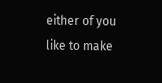either of you like to make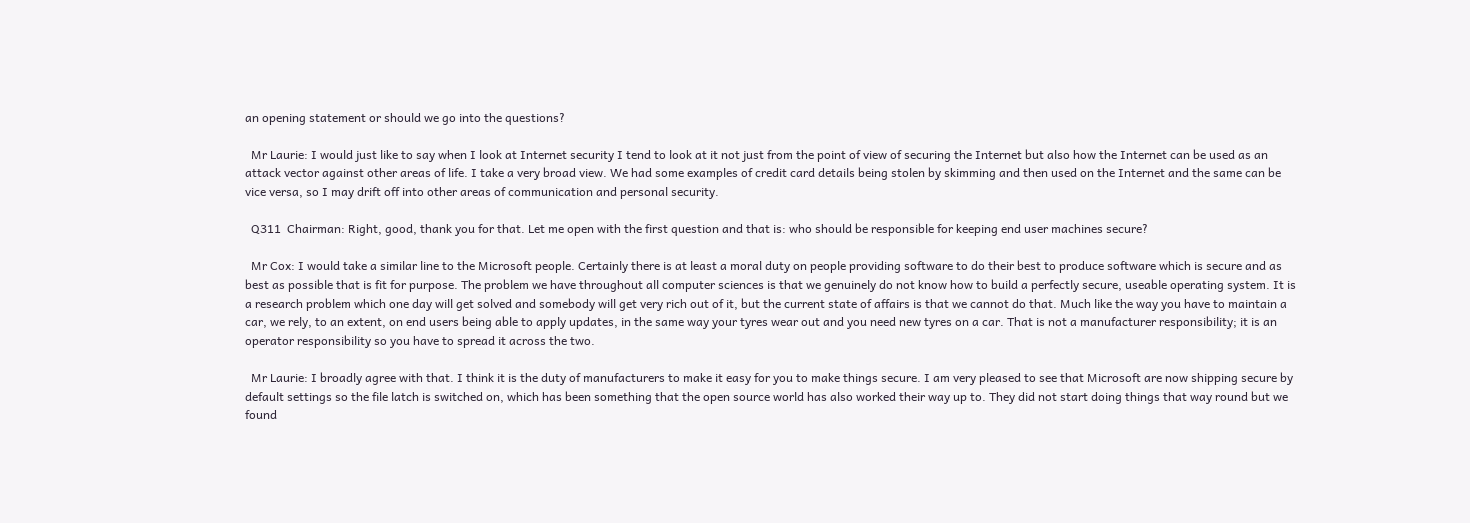an opening statement or should we go into the questions?

  Mr Laurie: I would just like to say when I look at Internet security I tend to look at it not just from the point of view of securing the Internet but also how the Internet can be used as an attack vector against other areas of life. I take a very broad view. We had some examples of credit card details being stolen by skimming and then used on the Internet and the same can be vice versa, so I may drift off into other areas of communication and personal security.

  Q311  Chairman: Right, good, thank you for that. Let me open with the first question and that is: who should be responsible for keeping end user machines secure?

  Mr Cox: I would take a similar line to the Microsoft people. Certainly there is at least a moral duty on people providing software to do their best to produce software which is secure and as best as possible that is fit for purpose. The problem we have throughout all computer sciences is that we genuinely do not know how to build a perfectly secure, useable operating system. It is a research problem which one day will get solved and somebody will get very rich out of it, but the current state of affairs is that we cannot do that. Much like the way you have to maintain a car, we rely, to an extent, on end users being able to apply updates, in the same way your tyres wear out and you need new tyres on a car. That is not a manufacturer responsibility; it is an operator responsibility so you have to spread it across the two.

  Mr Laurie: I broadly agree with that. I think it is the duty of manufacturers to make it easy for you to make things secure. I am very pleased to see that Microsoft are now shipping secure by default settings so the file latch is switched on, which has been something that the open source world has also worked their way up to. They did not start doing things that way round but we found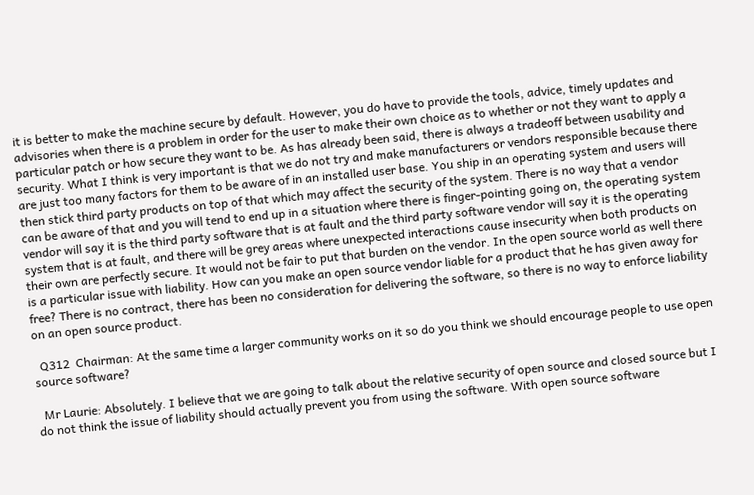it is better to make the machine secure by default. However, you do have to provide the tools, advice, timely updates and advisories when there is a problem in order for the user to make their own choice as to whether or not they want to apply a particular patch or how secure they want to be. As has already been said, there is always a tradeoff between usability and security. What I think is very important is that we do not try and make manufacturers or vendors responsible because there are just too many factors for them to be aware of in an installed user base. You ship in an operating system and users will then stick third party products on top of that which may affect the security of the system. There is no way that a vendor can be aware of that and you will tend to end up in a situation where there is finger-pointing going on, the operating system vendor will say it is the third party software that is at fault and the third party software vendor will say it is the operating system that is at fault, and there will be grey areas where unexpected interactions cause insecurity when both products on their own are perfectly secure. It would not be fair to put that burden on the vendor. In the open source world as well there is a particular issue with liability. How can you make an open source vendor liable for a product that he has given away for free? There is no contract, there has been no consideration for delivering the software, so there is no way to enforce liability on an open source product.

  Q312  Chairman: At the same time a larger community works on it so do you think we should encourage people to use open source software?

  Mr Laurie: Absolutely. I believe that we are going to talk about the relative security of open source and closed source but I do not think the issue of liability should actually prevent you from using the software. With open source software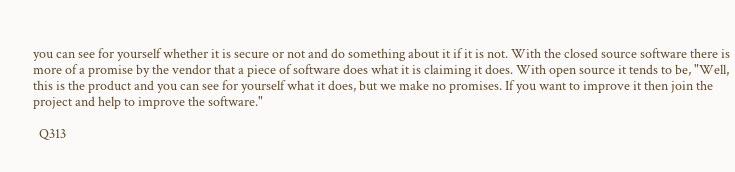you can see for yourself whether it is secure or not and do something about it if it is not. With the closed source software there is more of a promise by the vendor that a piece of software does what it is claiming it does. With open source it tends to be, "Well, this is the product and you can see for yourself what it does, but we make no promises. If you want to improve it then join the project and help to improve the software."

  Q313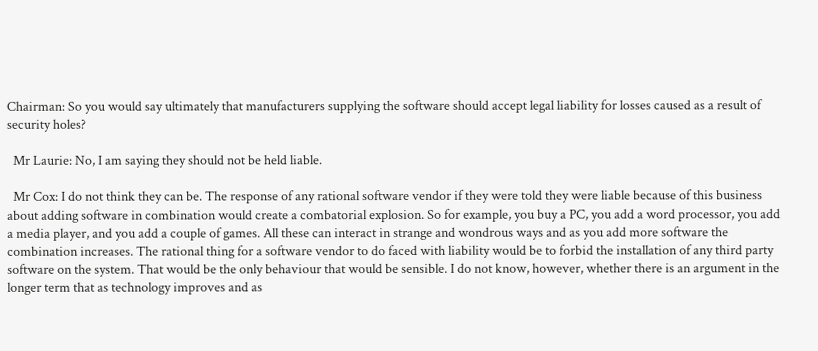Chairman: So you would say ultimately that manufacturers supplying the software should accept legal liability for losses caused as a result of security holes?

  Mr Laurie: No, I am saying they should not be held liable.

  Mr Cox: I do not think they can be. The response of any rational software vendor if they were told they were liable because of this business about adding software in combination would create a combatorial explosion. So for example, you buy a PC, you add a word processor, you add a media player, and you add a couple of games. All these can interact in strange and wondrous ways and as you add more software the combination increases. The rational thing for a software vendor to do faced with liability would be to forbid the installation of any third party software on the system. That would be the only behaviour that would be sensible. I do not know, however, whether there is an argument in the longer term that as technology improves and as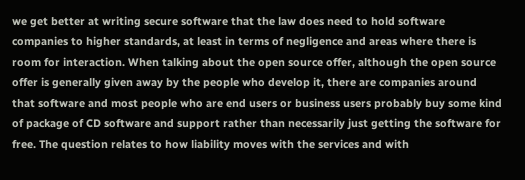we get better at writing secure software that the law does need to hold software companies to higher standards, at least in terms of negligence and areas where there is room for interaction. When talking about the open source offer, although the open source offer is generally given away by the people who develop it, there are companies around that software and most people who are end users or business users probably buy some kind of package of CD software and support rather than necessarily just getting the software for free. The question relates to how liability moves with the services and with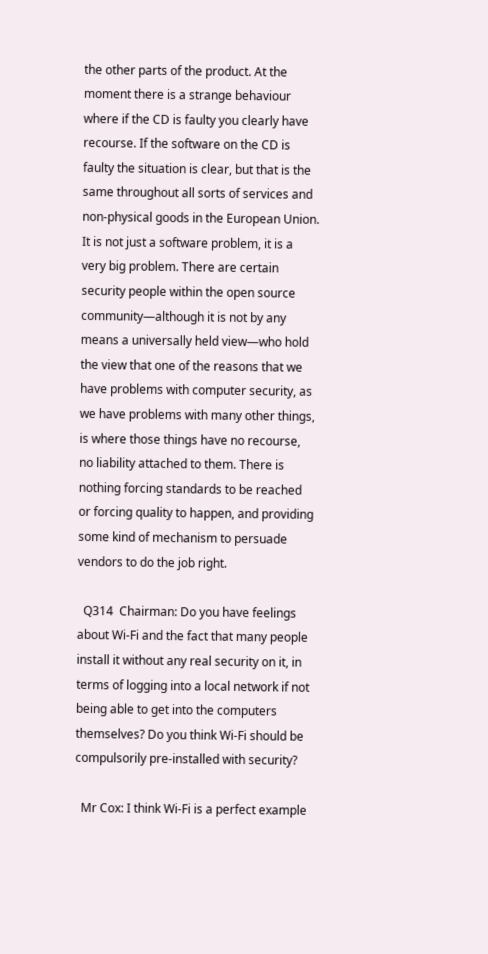the other parts of the product. At the moment there is a strange behaviour where if the CD is faulty you clearly have recourse. If the software on the CD is faulty the situation is clear, but that is the same throughout all sorts of services and non-physical goods in the European Union. It is not just a software problem, it is a very big problem. There are certain security people within the open source community—although it is not by any means a universally held view—who hold the view that one of the reasons that we have problems with computer security, as we have problems with many other things, is where those things have no recourse, no liability attached to them. There is nothing forcing standards to be reached or forcing quality to happen, and providing some kind of mechanism to persuade vendors to do the job right.

  Q314  Chairman: Do you have feelings about Wi-Fi and the fact that many people install it without any real security on it, in terms of logging into a local network if not being able to get into the computers themselves? Do you think Wi-Fi should be compulsorily pre-installed with security?

  Mr Cox: I think Wi-Fi is a perfect example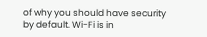of why you should have security by default. Wi-Fi is in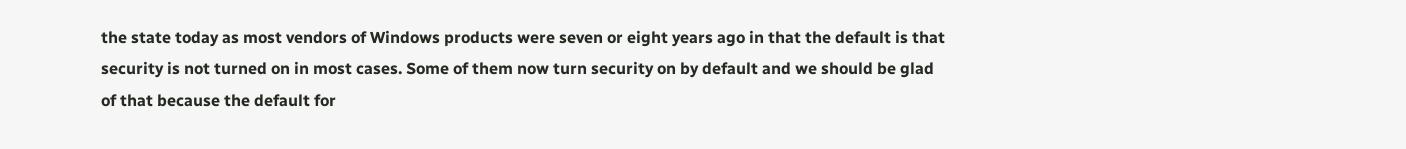the state today as most vendors of Windows products were seven or eight years ago in that the default is that security is not turned on in most cases. Some of them now turn security on by default and we should be glad of that because the default for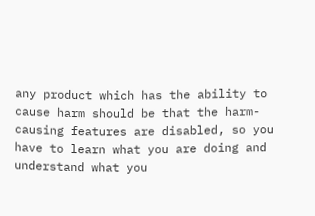any product which has the ability to cause harm should be that the harm-causing features are disabled, so you have to learn what you are doing and understand what you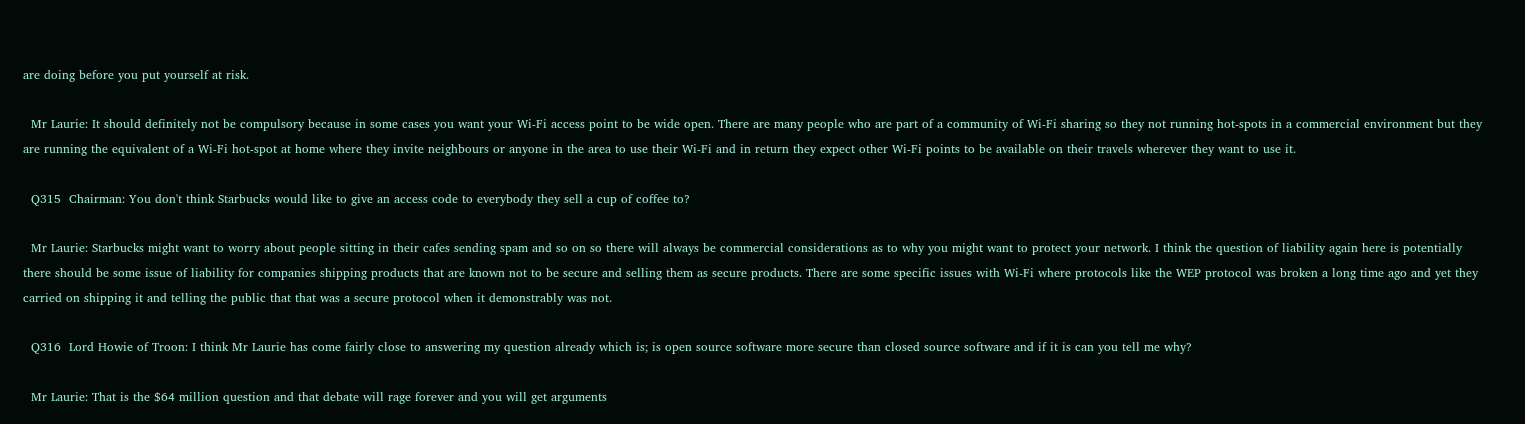are doing before you put yourself at risk.

  Mr Laurie: It should definitely not be compulsory because in some cases you want your Wi-Fi access point to be wide open. There are many people who are part of a community of Wi-Fi sharing so they not running hot-spots in a commercial environment but they are running the equivalent of a Wi-Fi hot-spot at home where they invite neighbours or anyone in the area to use their Wi-Fi and in return they expect other Wi-Fi points to be available on their travels wherever they want to use it.

  Q315  Chairman: You don't think Starbucks would like to give an access code to everybody they sell a cup of coffee to?

  Mr Laurie: Starbucks might want to worry about people sitting in their cafes sending spam and so on so there will always be commercial considerations as to why you might want to protect your network. I think the question of liability again here is potentially there should be some issue of liability for companies shipping products that are known not to be secure and selling them as secure products. There are some specific issues with Wi-Fi where protocols like the WEP protocol was broken a long time ago and yet they carried on shipping it and telling the public that that was a secure protocol when it demonstrably was not.

  Q316  Lord Howie of Troon: I think Mr Laurie has come fairly close to answering my question already which is; is open source software more secure than closed source software and if it is can you tell me why?

  Mr Laurie: That is the $64 million question and that debate will rage forever and you will get arguments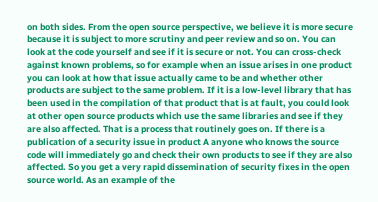on both sides. From the open source perspective, we believe it is more secure because it is subject to more scrutiny and peer review and so on. You can look at the code yourself and see if it is secure or not. You can cross-check against known problems, so for example when an issue arises in one product you can look at how that issue actually came to be and whether other products are subject to the same problem. If it is a low-level library that has been used in the compilation of that product that is at fault, you could look at other open source products which use the same libraries and see if they are also affected. That is a process that routinely goes on. If there is a publication of a security issue in product A anyone who knows the source code will immediately go and check their own products to see if they are also affected. So you get a very rapid dissemination of security fixes in the open source world. As an example of the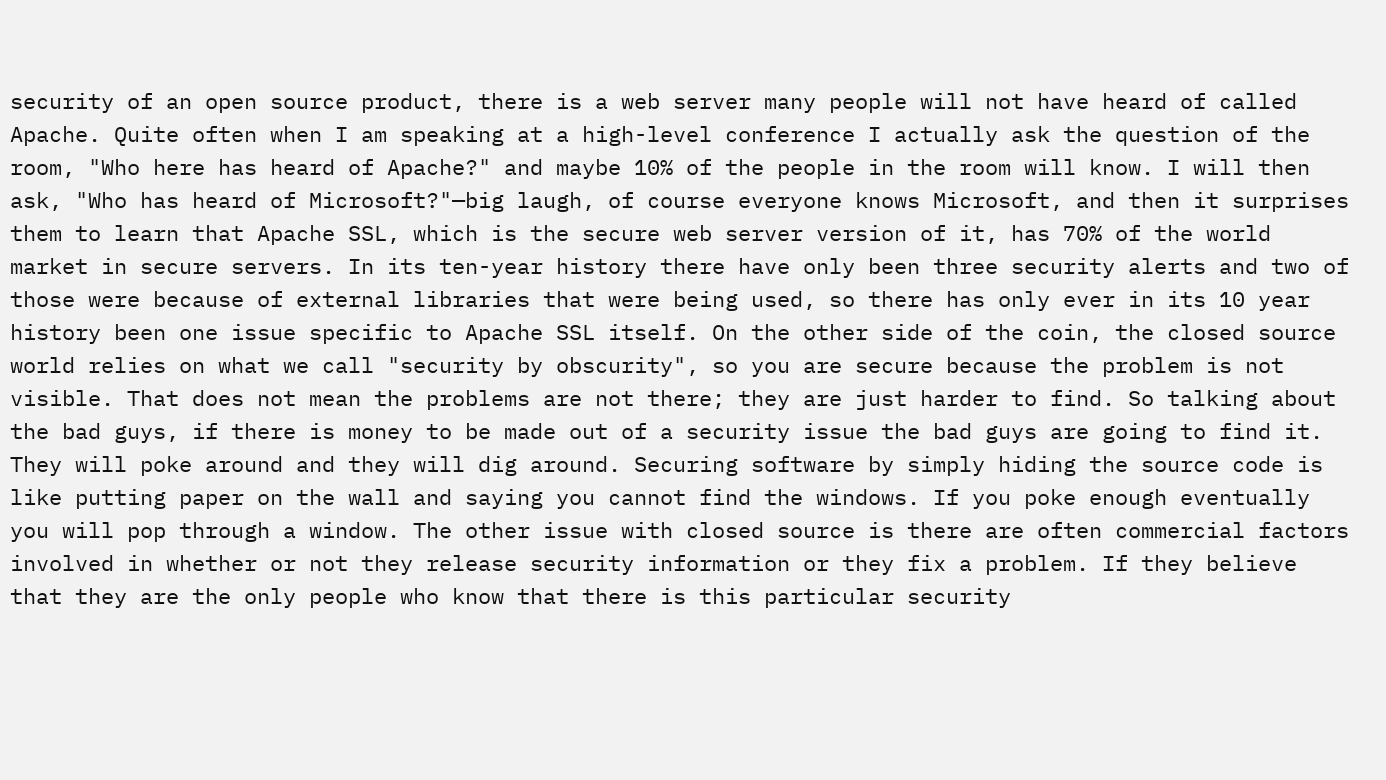security of an open source product, there is a web server many people will not have heard of called Apache. Quite often when I am speaking at a high-level conference I actually ask the question of the room, "Who here has heard of Apache?" and maybe 10% of the people in the room will know. I will then ask, "Who has heard of Microsoft?"—big laugh, of course everyone knows Microsoft, and then it surprises them to learn that Apache SSL, which is the secure web server version of it, has 70% of the world market in secure servers. In its ten-year history there have only been three security alerts and two of those were because of external libraries that were being used, so there has only ever in its 10 year history been one issue specific to Apache SSL itself. On the other side of the coin, the closed source world relies on what we call "security by obscurity", so you are secure because the problem is not visible. That does not mean the problems are not there; they are just harder to find. So talking about the bad guys, if there is money to be made out of a security issue the bad guys are going to find it. They will poke around and they will dig around. Securing software by simply hiding the source code is like putting paper on the wall and saying you cannot find the windows. If you poke enough eventually you will pop through a window. The other issue with closed source is there are often commercial factors involved in whether or not they release security information or they fix a problem. If they believe that they are the only people who know that there is this particular security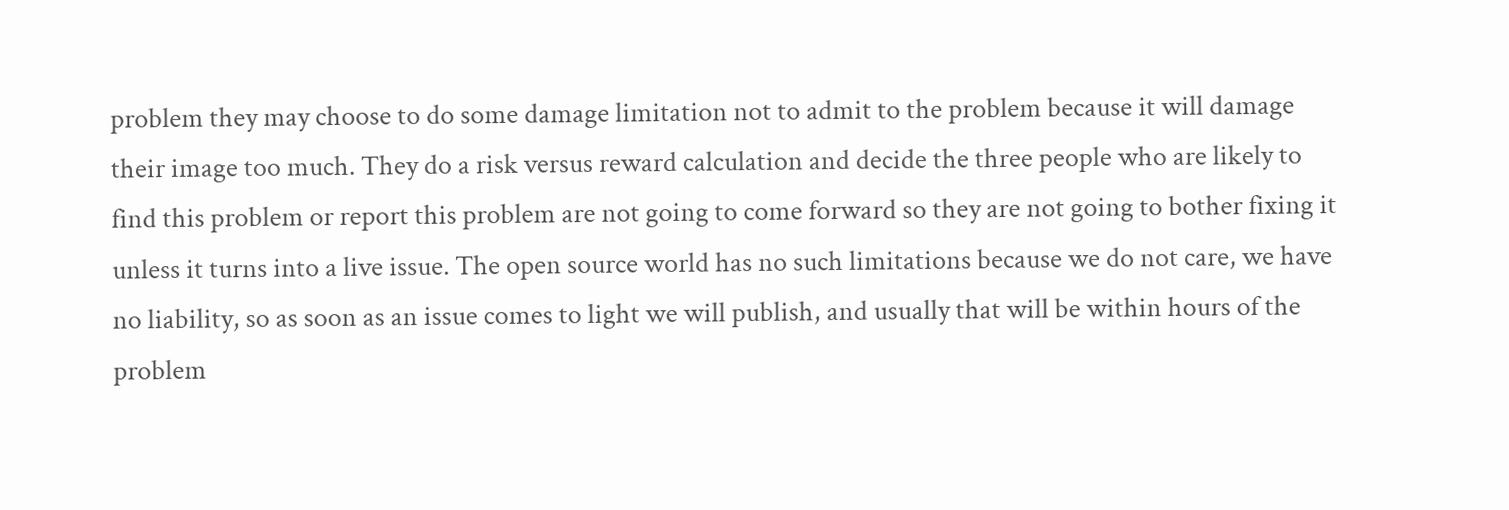problem they may choose to do some damage limitation not to admit to the problem because it will damage their image too much. They do a risk versus reward calculation and decide the three people who are likely to find this problem or report this problem are not going to come forward so they are not going to bother fixing it unless it turns into a live issue. The open source world has no such limitations because we do not care, we have no liability, so as soon as an issue comes to light we will publish, and usually that will be within hours of the problem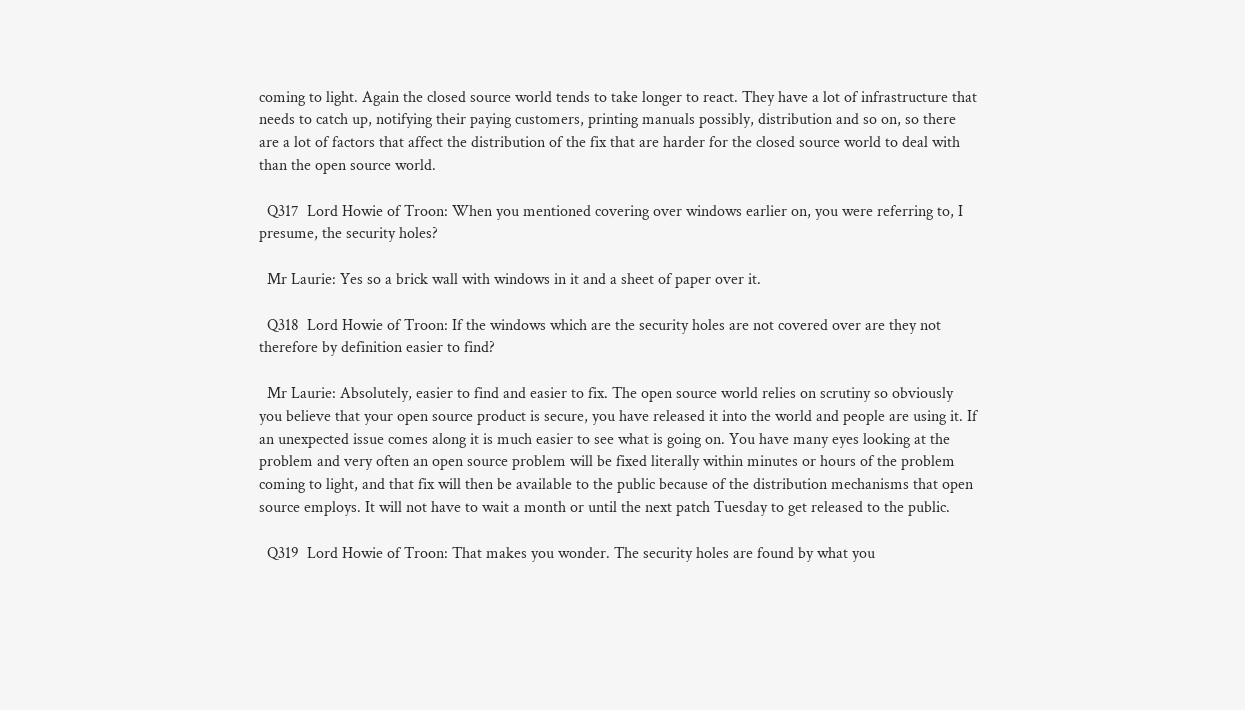coming to light. Again the closed source world tends to take longer to react. They have a lot of infrastructure that needs to catch up, notifying their paying customers, printing manuals possibly, distribution and so on, so there are a lot of factors that affect the distribution of the fix that are harder for the closed source world to deal with than the open source world.

  Q317  Lord Howie of Troon: When you mentioned covering over windows earlier on, you were referring to, I presume, the security holes?

  Mr Laurie: Yes so a brick wall with windows in it and a sheet of paper over it.

  Q318  Lord Howie of Troon: If the windows which are the security holes are not covered over are they not therefore by definition easier to find?

  Mr Laurie: Absolutely, easier to find and easier to fix. The open source world relies on scrutiny so obviously you believe that your open source product is secure, you have released it into the world and people are using it. If an unexpected issue comes along it is much easier to see what is going on. You have many eyes looking at the problem and very often an open source problem will be fixed literally within minutes or hours of the problem coming to light, and that fix will then be available to the public because of the distribution mechanisms that open source employs. It will not have to wait a month or until the next patch Tuesday to get released to the public.

  Q319  Lord Howie of Troon: That makes you wonder. The security holes are found by what you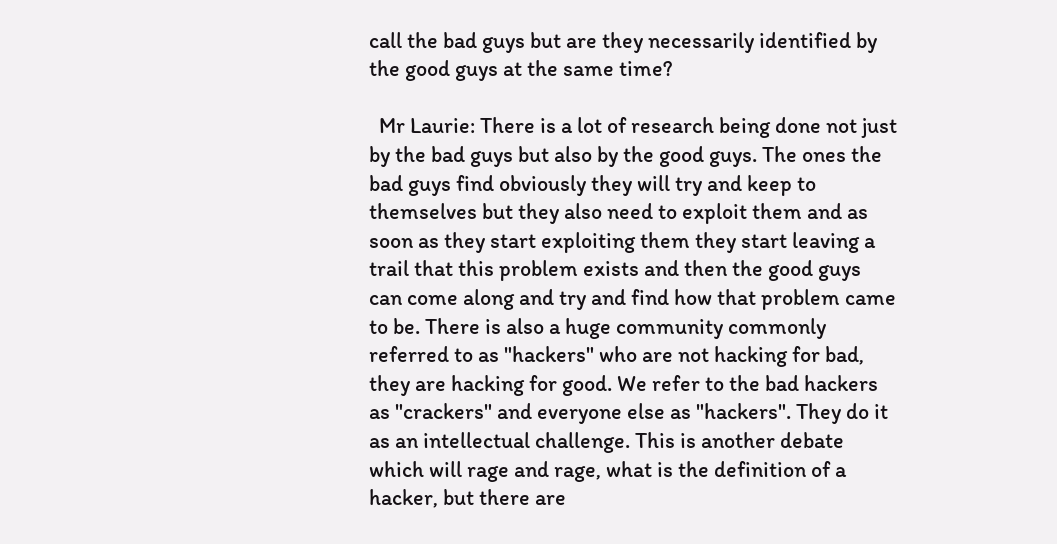call the bad guys but are they necessarily identified by the good guys at the same time?

  Mr Laurie: There is a lot of research being done not just by the bad guys but also by the good guys. The ones the bad guys find obviously they will try and keep to themselves but they also need to exploit them and as soon as they start exploiting them they start leaving a trail that this problem exists and then the good guys can come along and try and find how that problem came to be. There is also a huge community commonly referred to as "hackers" who are not hacking for bad, they are hacking for good. We refer to the bad hackers as "crackers" and everyone else as "hackers". They do it as an intellectual challenge. This is another debate which will rage and rage, what is the definition of a hacker, but there are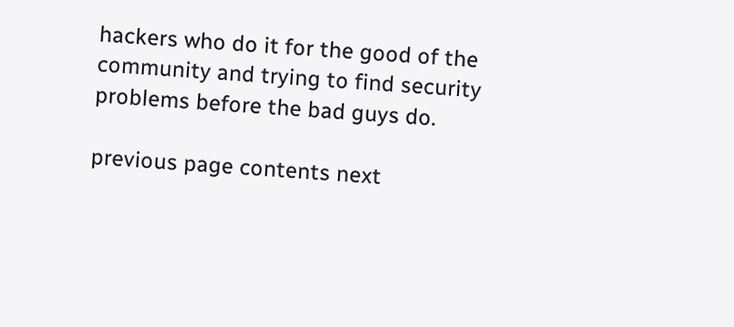hackers who do it for the good of the community and trying to find security problems before the bad guys do.

previous page contents next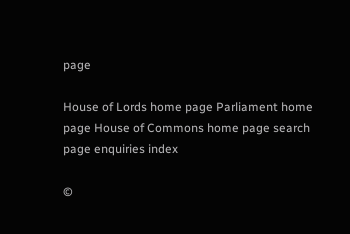page

House of Lords home page Parliament home page House of Commons home page search page enquiries index

©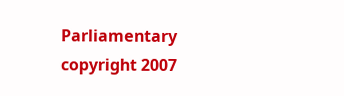Parliamentary copyright 2007